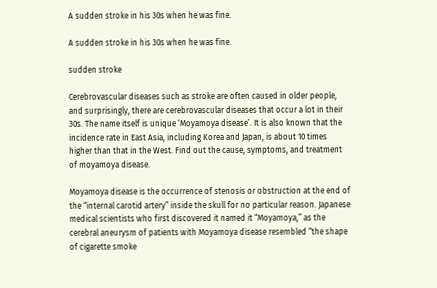A sudden stroke in his 30s when he was fine.

A sudden stroke in his 30s when he was fine.

sudden stroke

Cerebrovascular diseases such as stroke are often caused in older people, and surprisingly, there are cerebrovascular diseases that occur a lot in their 30s. The name itself is unique ‘Moyamoya disease’. It is also known that the incidence rate in East Asia, including Korea and Japan, is about 10 times higher than that in the West. Find out the cause, symptoms, and treatment of moyamoya disease.

Moyamoya disease is the occurrence of stenosis or obstruction at the end of the “internal carotid artery” inside the skull for no particular reason. Japanese medical scientists who first discovered it named it “Moyamoya,” as the cerebral aneurysm of patients with Moyamoya disease resembled “the shape of cigarette smoke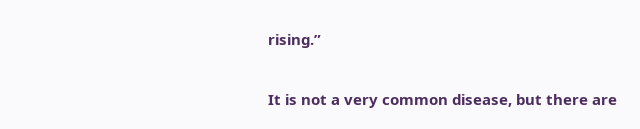rising.”

It is not a very common disease, but there are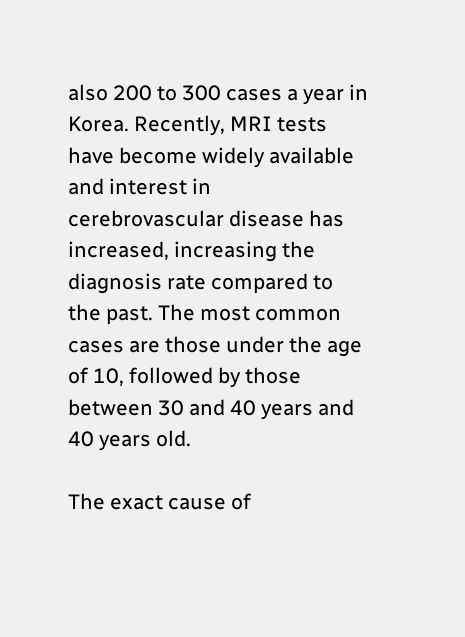also 200 to 300 cases a year in Korea. Recently, MRI tests have become widely available and interest in cerebrovascular disease has increased, increasing the diagnosis rate compared to the past. The most common cases are those under the age of 10, followed by those between 30 and 40 years and 40 years old.

The exact cause of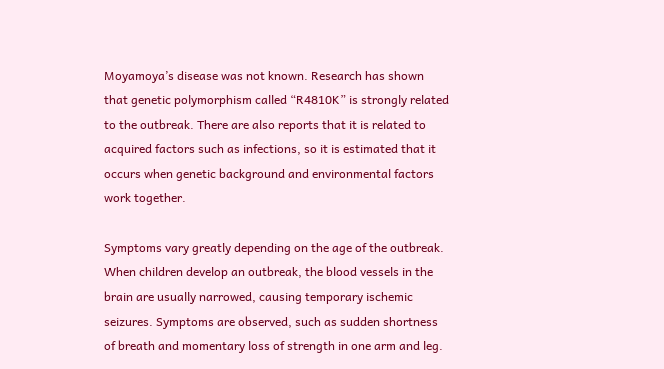Moyamoya’s disease was not known. Research has shown that genetic polymorphism called “R4810K” is strongly related to the outbreak. There are also reports that it is related to acquired factors such as infections, so it is estimated that it occurs when genetic background and environmental factors work together.

Symptoms vary greatly depending on the age of the outbreak. When children develop an outbreak, the blood vessels in the brain are usually narrowed, causing temporary ischemic seizures. Symptoms are observed, such as sudden shortness of breath and momentary loss of strength in one arm and leg.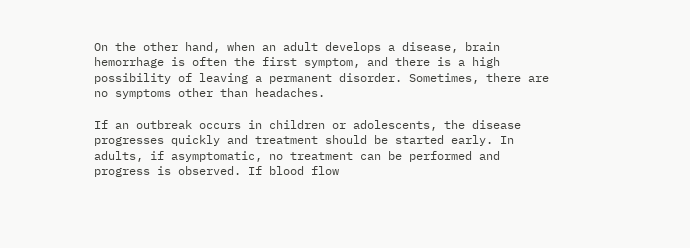On the other hand, when an adult develops a disease, brain hemorrhage is often the first symptom, and there is a high possibility of leaving a permanent disorder. Sometimes, there are no symptoms other than headaches.

If an outbreak occurs in children or adolescents, the disease progresses quickly and treatment should be started early. In adults, if asymptomatic, no treatment can be performed and progress is observed. If blood flow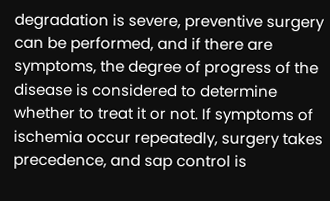degradation is severe, preventive surgery can be performed, and if there are symptoms, the degree of progress of the disease is considered to determine whether to treat it or not. If symptoms of ischemia occur repeatedly, surgery takes precedence, and sap control is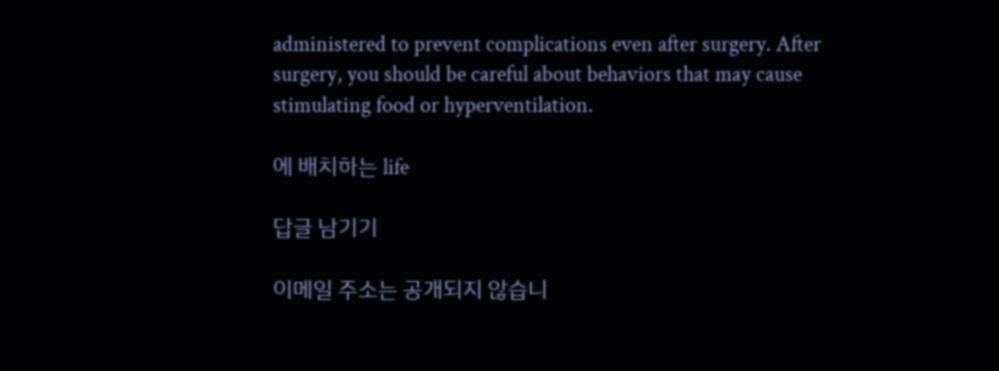administered to prevent complications even after surgery. After surgery, you should be careful about behaviors that may cause stimulating food or hyperventilation.

에 배치하는 life

답글 남기기

이메일 주소는 공개되지 않습니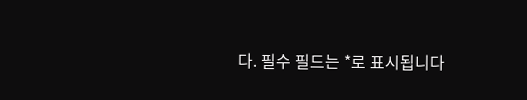다. 필수 필드는 *로 표시됩니다